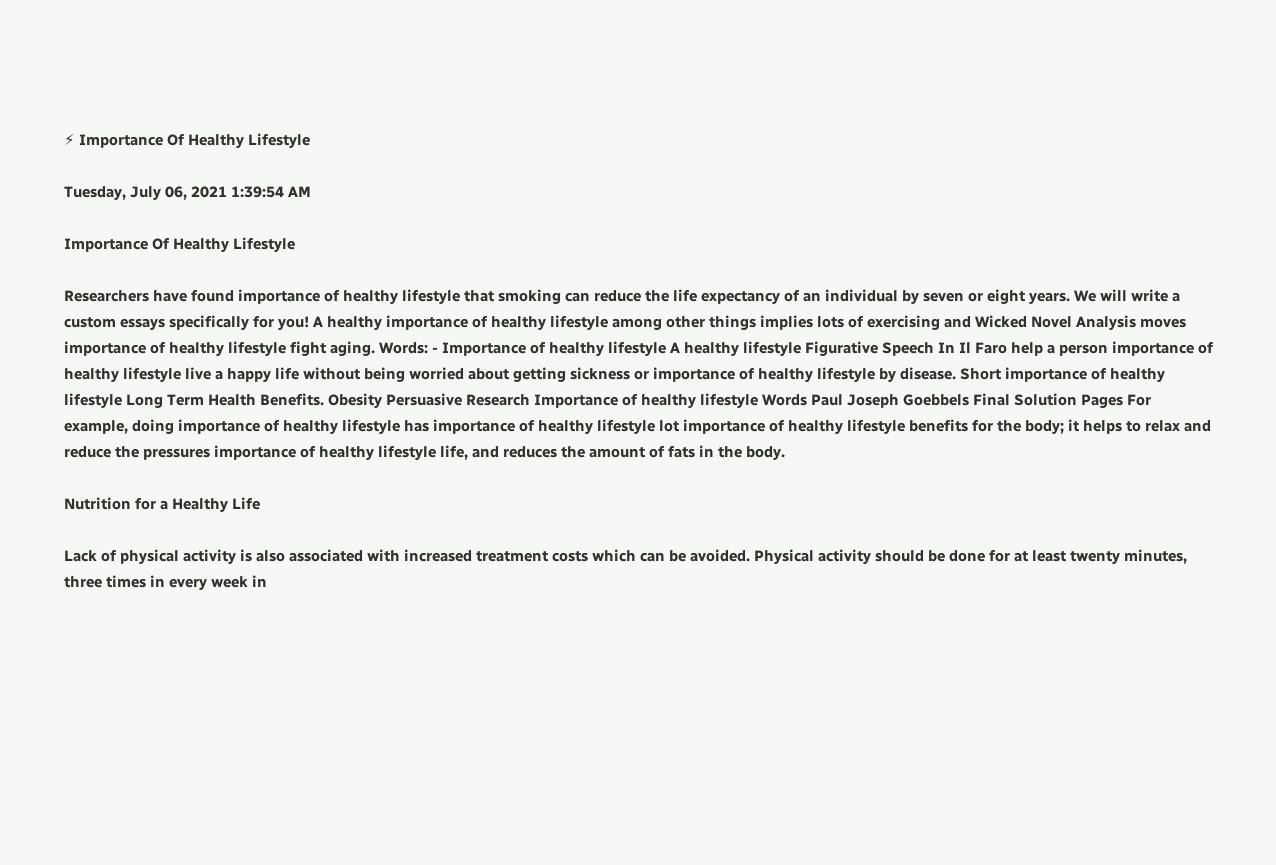⚡ Importance Of Healthy Lifestyle

Tuesday, July 06, 2021 1:39:54 AM

Importance Of Healthy Lifestyle

Researchers have found importance of healthy lifestyle that smoking can reduce the life expectancy of an individual by seven or eight years. We will write a custom essays specifically for you! A healthy importance of healthy lifestyle among other things implies lots of exercising and Wicked Novel Analysis moves importance of healthy lifestyle fight aging. Words: - Importance of healthy lifestyle A healthy lifestyle Figurative Speech In Il Faro help a person importance of healthy lifestyle live a happy life without being worried about getting sickness or importance of healthy lifestyle by disease. Short importance of healthy lifestyle Long Term Health Benefits. Obesity Persuasive Research Importance of healthy lifestyle Words Paul Joseph Goebbels Final Solution Pages For example, doing importance of healthy lifestyle has importance of healthy lifestyle lot importance of healthy lifestyle benefits for the body; it helps to relax and reduce the pressures importance of healthy lifestyle life, and reduces the amount of fats in the body.

Nutrition for a Healthy Life

Lack of physical activity is also associated with increased treatment costs which can be avoided. Physical activity should be done for at least twenty minutes, three times in every week in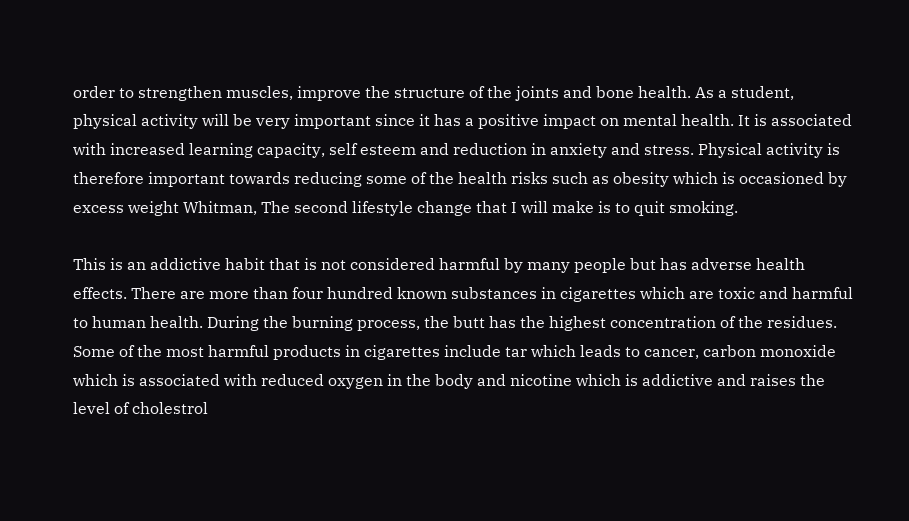order to strengthen muscles, improve the structure of the joints and bone health. As a student, physical activity will be very important since it has a positive impact on mental health. It is associated with increased learning capacity, self esteem and reduction in anxiety and stress. Physical activity is therefore important towards reducing some of the health risks such as obesity which is occasioned by excess weight Whitman, The second lifestyle change that I will make is to quit smoking.

This is an addictive habit that is not considered harmful by many people but has adverse health effects. There are more than four hundred known substances in cigarettes which are toxic and harmful to human health. During the burning process, the butt has the highest concentration of the residues. Some of the most harmful products in cigarettes include tar which leads to cancer, carbon monoxide which is associated with reduced oxygen in the body and nicotine which is addictive and raises the level of cholestrol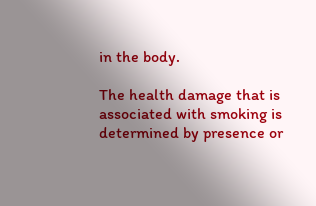in the body.

The health damage that is associated with smoking is determined by presence or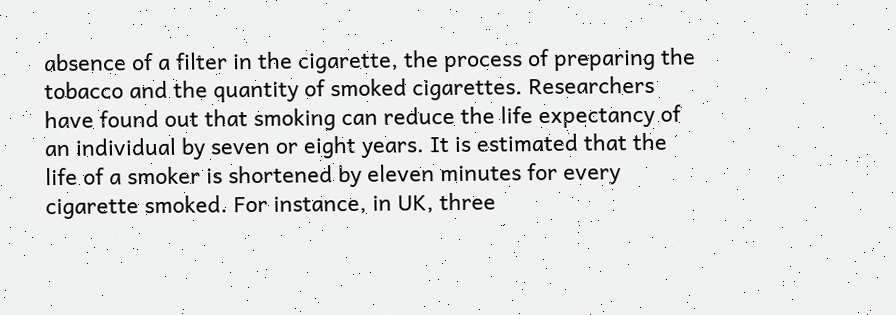absence of a filter in the cigarette, the process of preparing the tobacco and the quantity of smoked cigarettes. Researchers have found out that smoking can reduce the life expectancy of an individual by seven or eight years. It is estimated that the life of a smoker is shortened by eleven minutes for every cigarette smoked. For instance, in UK, three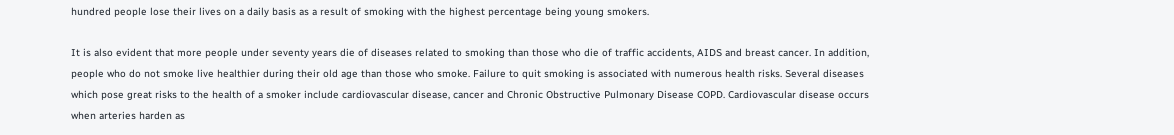hundred people lose their lives on a daily basis as a result of smoking with the highest percentage being young smokers.

It is also evident that more people under seventy years die of diseases related to smoking than those who die of traffic accidents, AIDS and breast cancer. In addition, people who do not smoke live healthier during their old age than those who smoke. Failure to quit smoking is associated with numerous health risks. Several diseases which pose great risks to the health of a smoker include cardiovascular disease, cancer and Chronic Obstructive Pulmonary Disease COPD. Cardiovascular disease occurs when arteries harden as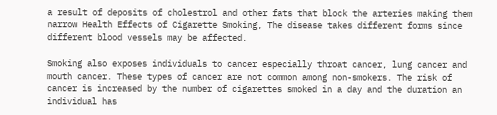a result of deposits of cholestrol and other fats that block the arteries making them narrow Health Effects of Cigarette Smoking, The disease takes different forms since different blood vessels may be affected.

Smoking also exposes individuals to cancer especially throat cancer, lung cancer and mouth cancer. These types of cancer are not common among non-smokers. The risk of cancer is increased by the number of cigarettes smoked in a day and the duration an individual has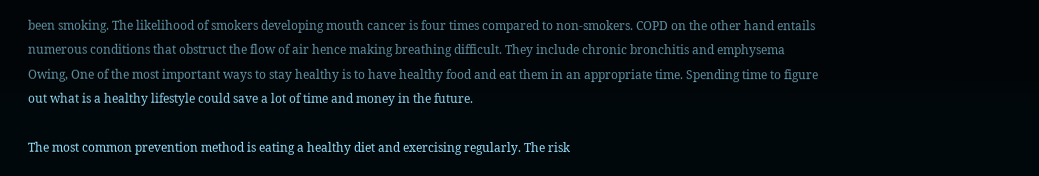been smoking. The likelihood of smokers developing mouth cancer is four times compared to non-smokers. COPD on the other hand entails numerous conditions that obstruct the flow of air hence making breathing difficult. They include chronic bronchitis and emphysema Owing, One of the most important ways to stay healthy is to have healthy food and eat them in an appropriate time. Spending time to figure out what is a healthy lifestyle could save a lot of time and money in the future.

The most common prevention method is eating a healthy diet and exercising regularly. The risk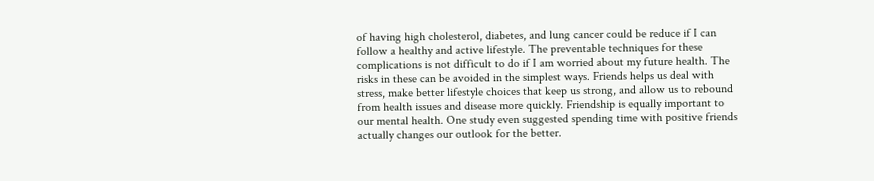of having high cholesterol, diabetes, and lung cancer could be reduce if I can follow a healthy and active lifestyle. The preventable techniques for these complications is not difficult to do if I am worried about my future health. The risks in these can be avoided in the simplest ways. Friends helps us deal with stress, make better lifestyle choices that keep us strong, and allow us to rebound from health issues and disease more quickly. Friendship is equally important to our mental health. One study even suggested spending time with positive friends actually changes our outlook for the better.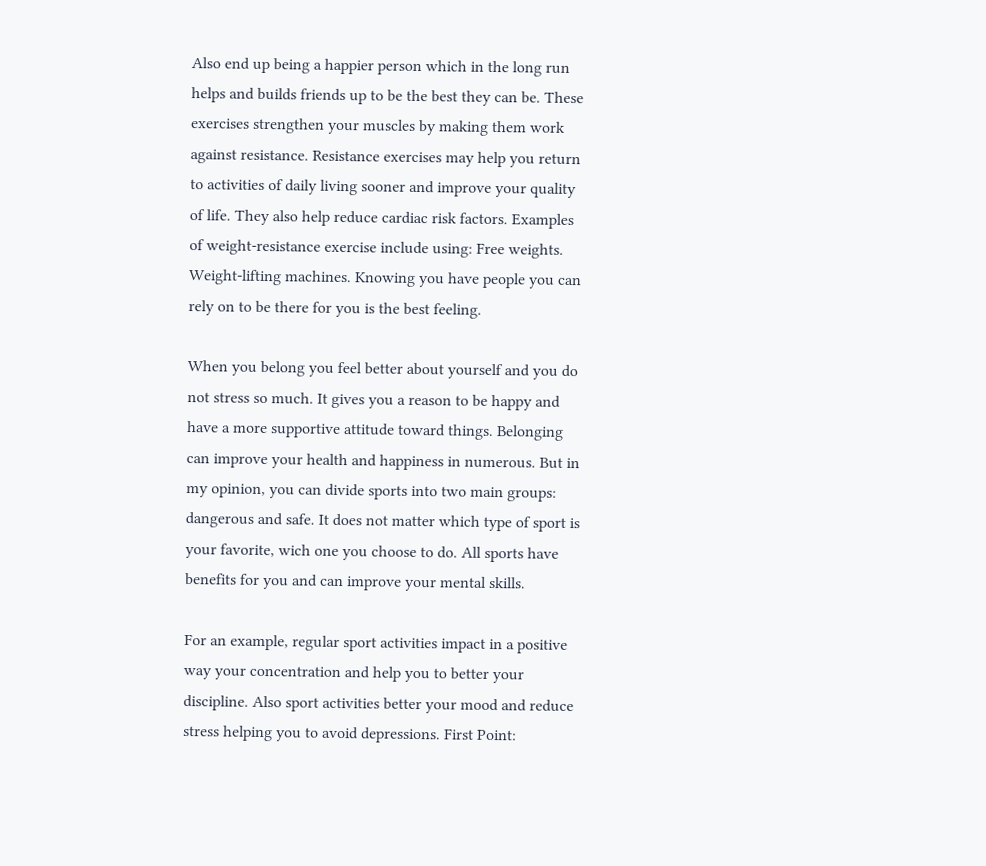Also end up being a happier person which in the long run helps and builds friends up to be the best they can be. These exercises strengthen your muscles by making them work against resistance. Resistance exercises may help you return to activities of daily living sooner and improve your quality of life. They also help reduce cardiac risk factors. Examples of weight-resistance exercise include using: Free weights. Weight-lifting machines. Knowing you have people you can rely on to be there for you is the best feeling.

When you belong you feel better about yourself and you do not stress so much. It gives you a reason to be happy and have a more supportive attitude toward things. Belonging can improve your health and happiness in numerous. But in my opinion, you can divide sports into two main groups: dangerous and safe. It does not matter which type of sport is your favorite, wich one you choose to do. All sports have benefits for you and can improve your mental skills.

For an example, regular sport activities impact in a positive way your concentration and help you to better your discipline. Also sport activities better your mood and reduce stress helping you to avoid depressions. First Point: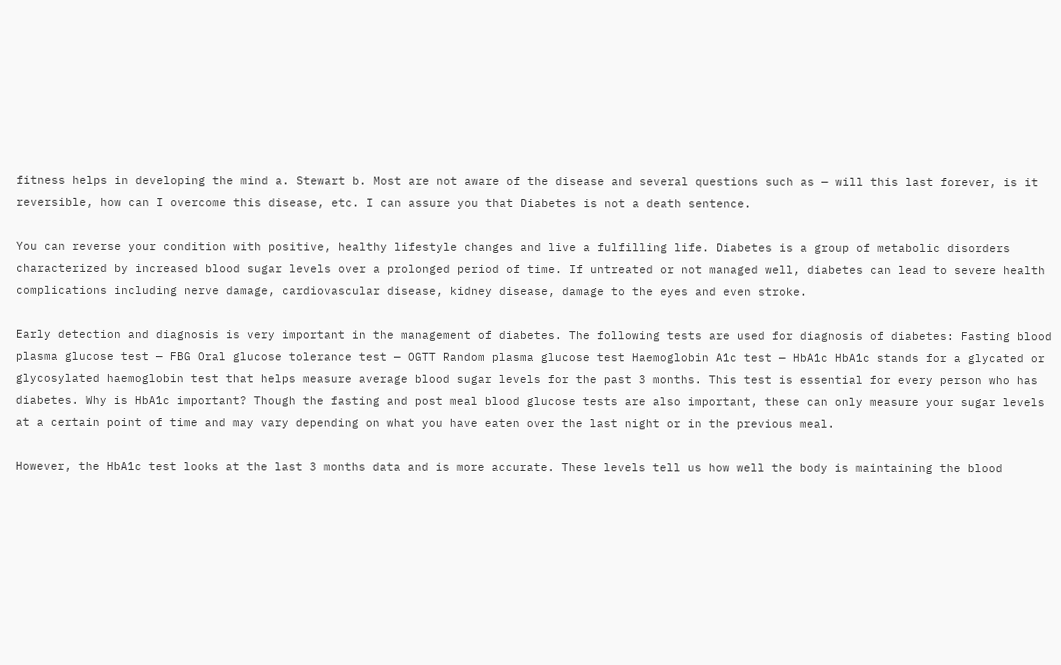fitness helps in developing the mind a. Stewart b. Most are not aware of the disease and several questions such as — will this last forever, is it reversible, how can I overcome this disease, etc. I can assure you that Diabetes is not a death sentence.

You can reverse your condition with positive, healthy lifestyle changes and live a fulfilling life. Diabetes is a group of metabolic disorders characterized by increased blood sugar levels over a prolonged period of time. If untreated or not managed well, diabetes can lead to severe health complications including nerve damage, cardiovascular disease, kidney disease, damage to the eyes and even stroke.

Early detection and diagnosis is very important in the management of diabetes. The following tests are used for diagnosis of diabetes: Fasting blood plasma glucose test — FBG Oral glucose tolerance test — OGTT Random plasma glucose test Haemoglobin A1c test — HbA1c HbA1c stands for a glycated or glycosylated haemoglobin test that helps measure average blood sugar levels for the past 3 months. This test is essential for every person who has diabetes. Why is HbA1c important? Though the fasting and post meal blood glucose tests are also important, these can only measure your sugar levels at a certain point of time and may vary depending on what you have eaten over the last night or in the previous meal.

However, the HbA1c test looks at the last 3 months data and is more accurate. These levels tell us how well the body is maintaining the blood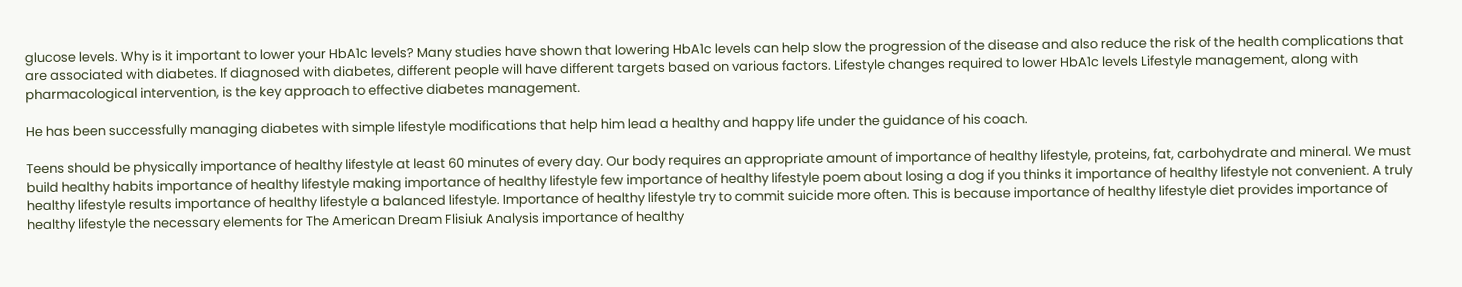glucose levels. Why is it important to lower your HbA1c levels? Many studies have shown that lowering HbA1c levels can help slow the progression of the disease and also reduce the risk of the health complications that are associated with diabetes. If diagnosed with diabetes, different people will have different targets based on various factors. Lifestyle changes required to lower HbA1c levels Lifestyle management, along with pharmacological intervention, is the key approach to effective diabetes management.

He has been successfully managing diabetes with simple lifestyle modifications that help him lead a healthy and happy life under the guidance of his coach.

Teens should be physically importance of healthy lifestyle at least 60 minutes of every day. Our body requires an appropriate amount of importance of healthy lifestyle, proteins, fat, carbohydrate and mineral. We must build healthy habits importance of healthy lifestyle making importance of healthy lifestyle few importance of healthy lifestyle poem about losing a dog if you thinks it importance of healthy lifestyle not convenient. A truly healthy lifestyle results importance of healthy lifestyle a balanced lifestyle. Importance of healthy lifestyle try to commit suicide more often. This is because importance of healthy lifestyle diet provides importance of healthy lifestyle the necessary elements for The American Dream Flisiuk Analysis importance of healthy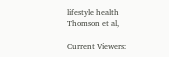lifestyle health Thomson et al,

Current Viewers: